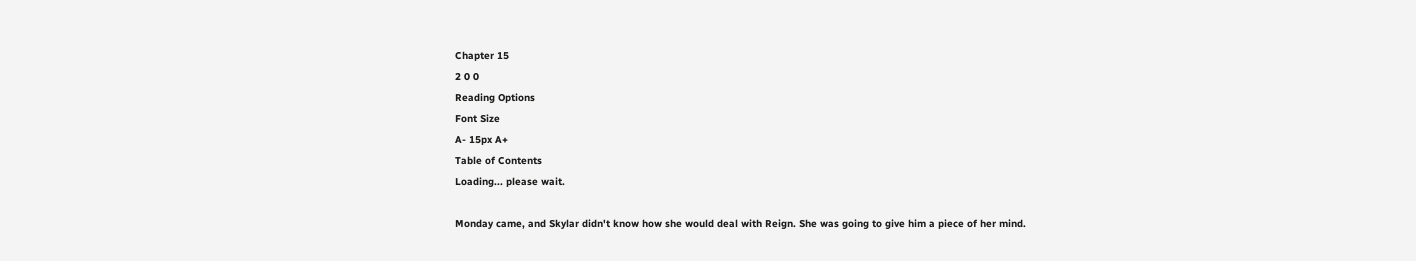Chapter 15
2 0 0
Reading Options
Font Size
A- 15px A+
Table of Contents
Loading... please wait.

Monday came, and Skylar didn't know how she would deal with Reign. She was going to give him a piece of her mind.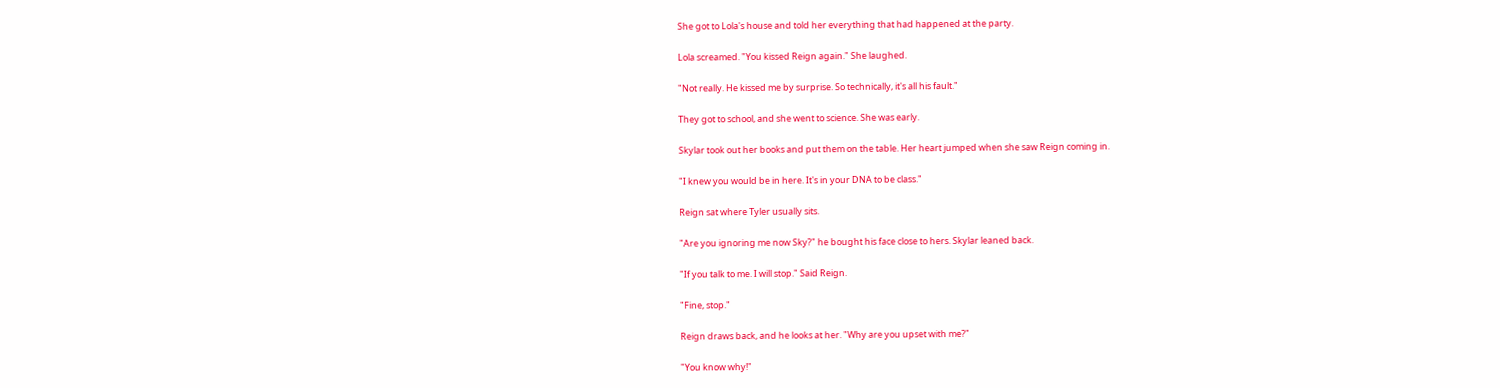She got to Lola's house and told her everything that had happened at the party.

Lola screamed. "You kissed Reign again." She laughed.

"Not really. He kissed me by surprise. So technically, it's all his fault."

They got to school, and she went to science. She was early.

Skylar took out her books and put them on the table. Her heart jumped when she saw Reign coming in.

"I knew you would be in here. It's in your DNA to be class."

Reign sat where Tyler usually sits.

"Are you ignoring me now Sky?" he bought his face close to hers. Skylar leaned back.

"If you talk to me. I will stop." Said Reign.

"Fine, stop."

Reign draws back, and he looks at her. "Why are you upset with me?"

"You know why!"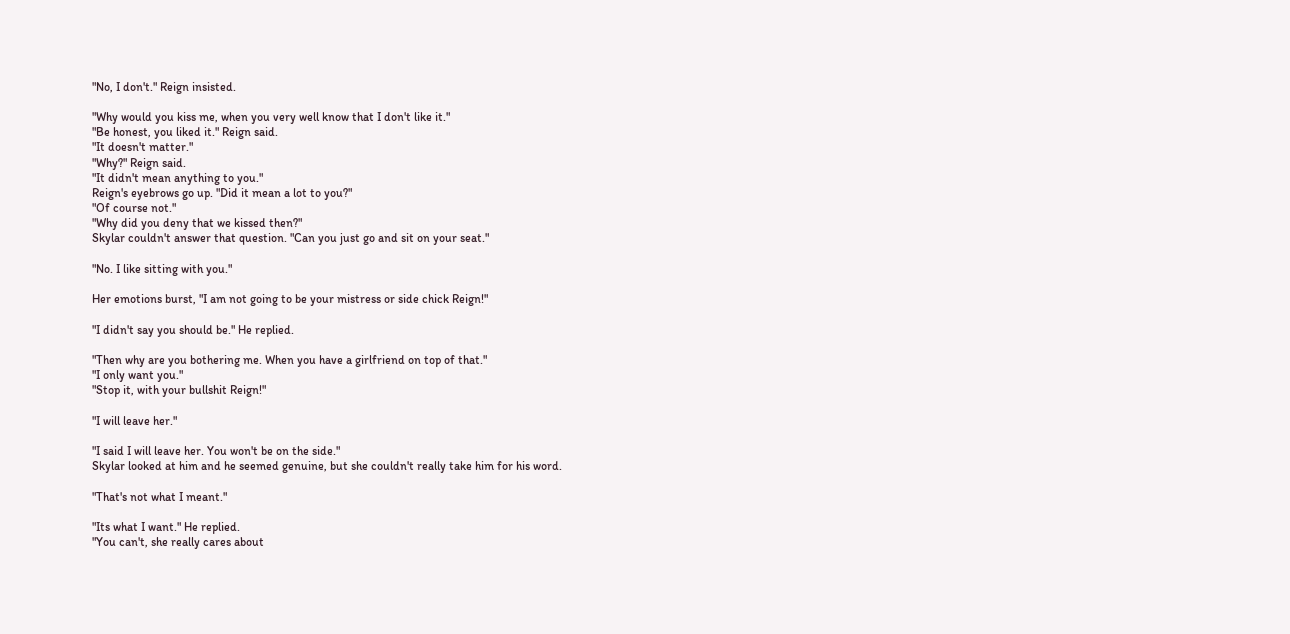"No, I don't." Reign insisted.

"Why would you kiss me, when you very well know that I don't like it."
"Be honest, you liked it." Reign said.
"It doesn't matter."
"Why?" Reign said.
"It didn't mean anything to you."
Reign's eyebrows go up. "Did it mean a lot to you?"
"Of course not."
"Why did you deny that we kissed then?"
Skylar couldn't answer that question. "Can you just go and sit on your seat."

"No. I like sitting with you."

Her emotions burst, "I am not going to be your mistress or side chick Reign!"

"I didn't say you should be." He replied.

"Then why are you bothering me. When you have a girlfriend on top of that."
"I only want you."
"Stop it, with your bullshit Reign!"

"I will leave her."

"I said I will leave her. You won't be on the side."
Skylar looked at him and he seemed genuine, but she couldn't really take him for his word.

"That's not what I meant."

"Its what I want." He replied.
"You can't, she really cares about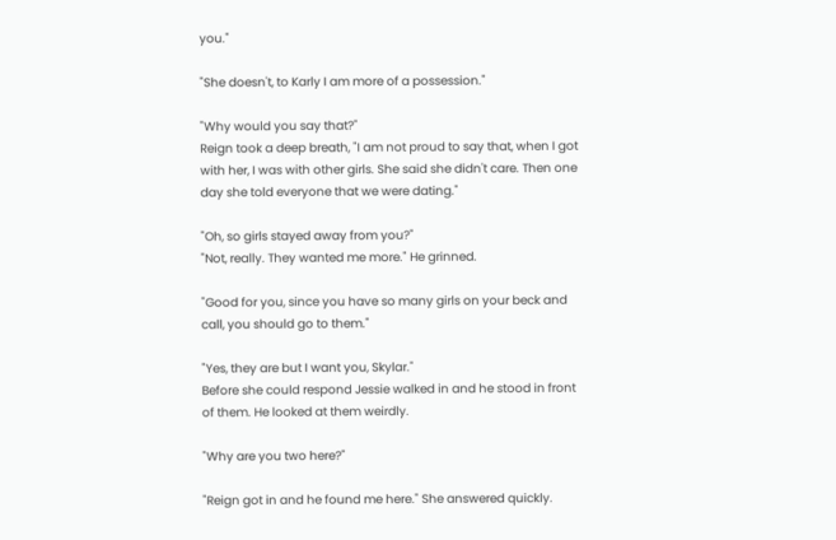you."

"She doesn't, to Karly I am more of a possession."

"Why would you say that?"
Reign took a deep breath, "I am not proud to say that, when I got with her, I was with other girls. She said she didn't care. Then one day she told everyone that we were dating."

"Oh, so girls stayed away from you?"
"Not, really. They wanted me more." He grinned.

"Good for you, since you have so many girls on your beck and call, you should go to them."

"Yes, they are but I want you, Skylar."
Before she could respond Jessie walked in and he stood in front of them. He looked at them weirdly.

"Why are you two here?"

"Reign got in and he found me here." She answered quickly.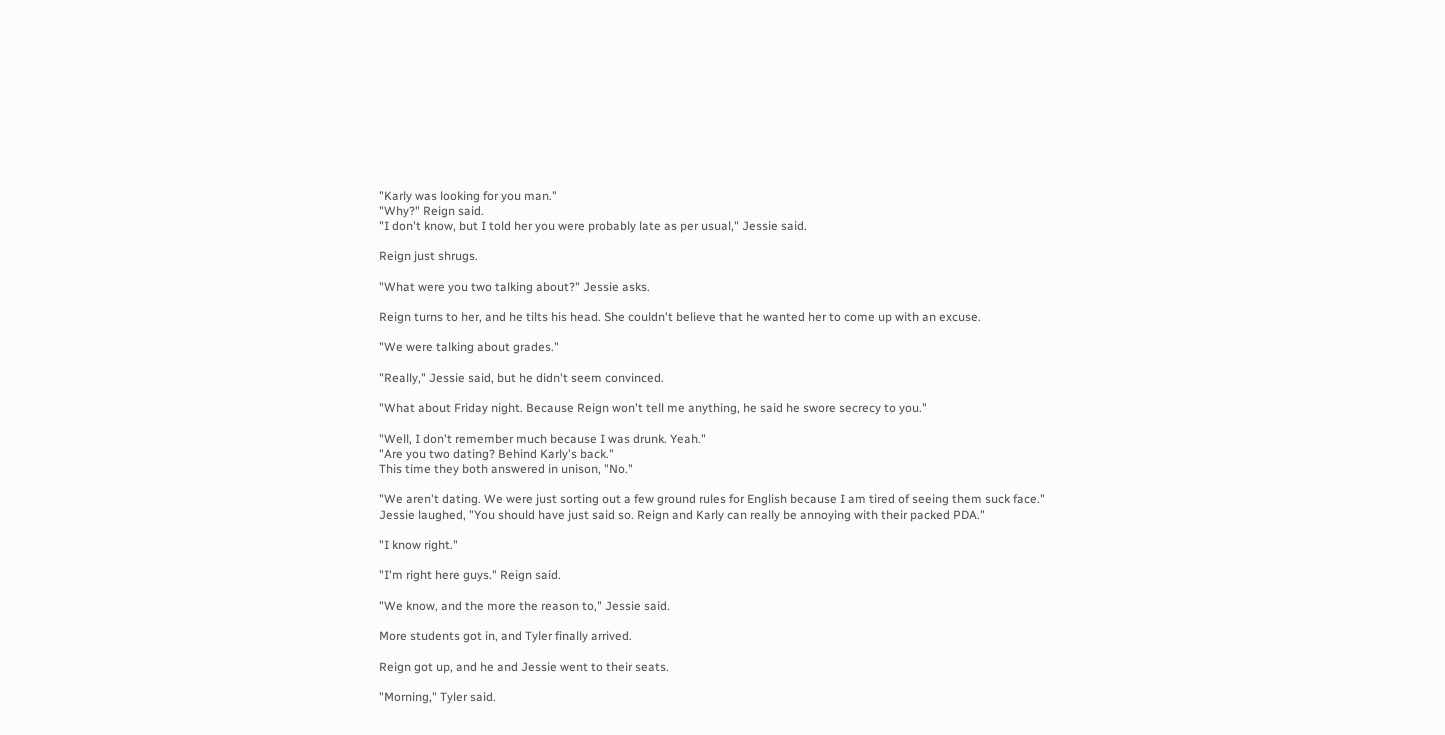"Karly was looking for you man."
"Why?" Reign said.
"I don't know, but I told her you were probably late as per usual," Jessie said.

Reign just shrugs.

"What were you two talking about?" Jessie asks.

Reign turns to her, and he tilts his head. She couldn't believe that he wanted her to come up with an excuse.

"We were talking about grades."

"Really," Jessie said, but he didn't seem convinced.

"What about Friday night. Because Reign won't tell me anything, he said he swore secrecy to you."

"Well, I don't remember much because I was drunk. Yeah."
"Are you two dating? Behind Karly's back."
This time they both answered in unison, "No."

"We aren't dating. We were just sorting out a few ground rules for English because I am tired of seeing them suck face."
Jessie laughed, "You should have just said so. Reign and Karly can really be annoying with their packed PDA."

"I know right."

"I'm right here guys." Reign said.

"We know, and the more the reason to," Jessie said.

More students got in, and Tyler finally arrived.

Reign got up, and he and Jessie went to their seats.

"Morning," Tyler said.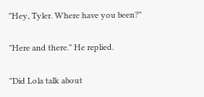"Hey, Tyler. Where have you been?"

"Here and there." He replied.

"Did Lola talk about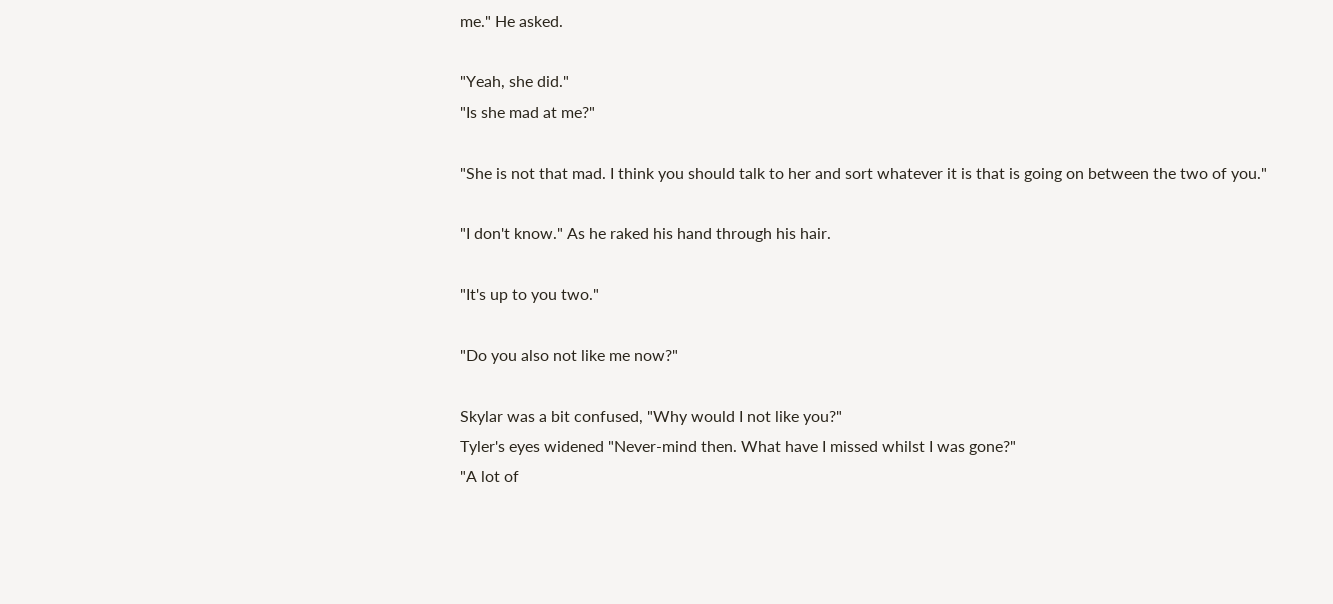me." He asked.

"Yeah, she did."
"Is she mad at me?"

"She is not that mad. I think you should talk to her and sort whatever it is that is going on between the two of you."

"I don't know." As he raked his hand through his hair.

"It's up to you two."

"Do you also not like me now?"

Skylar was a bit confused, "Why would I not like you?"
Tyler's eyes widened "Never-mind then. What have I missed whilst I was gone?"
"A lot of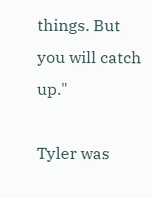things. But you will catch up."

Tyler was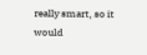really smart, so it would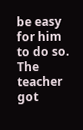be easy for him to do so. The teacher got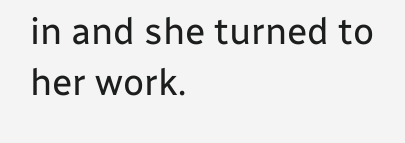in and she turned to her work.